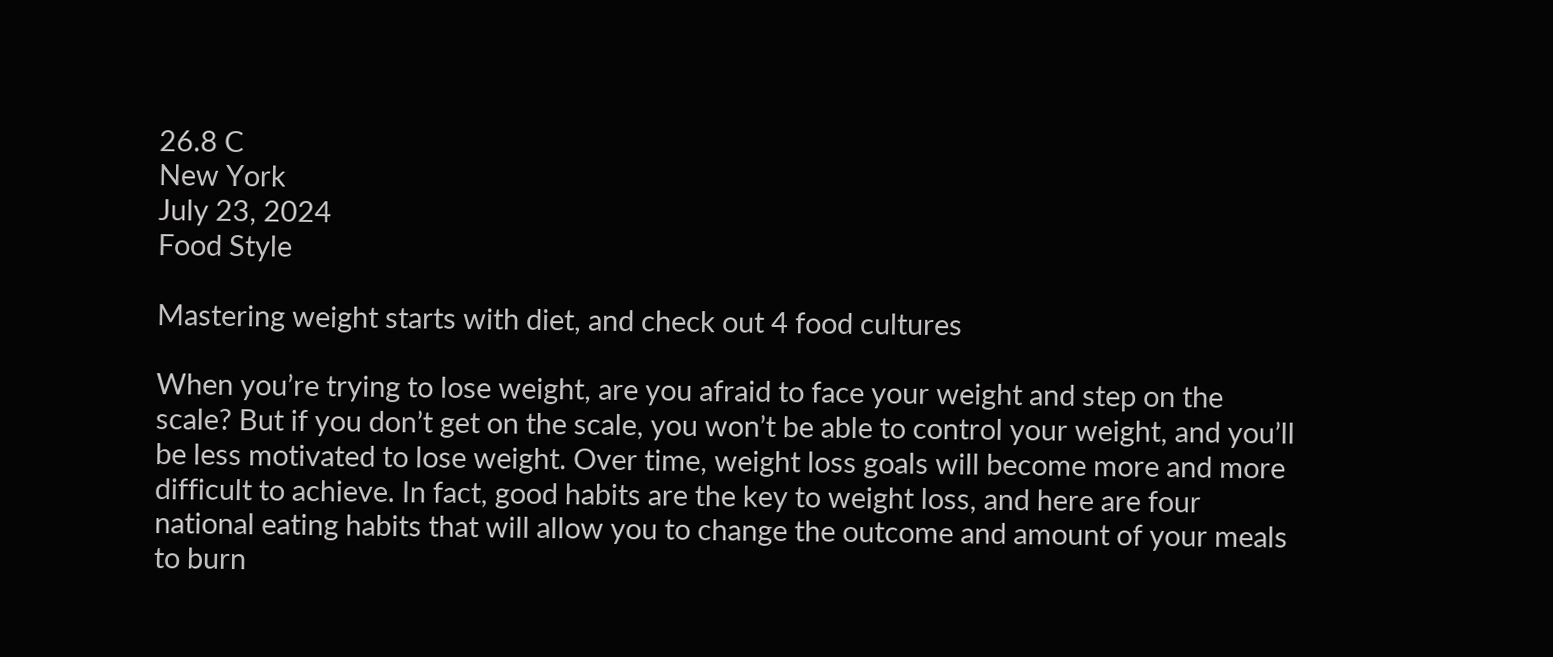26.8 C
New York
July 23, 2024
Food Style

Mastering weight starts with diet, and check out 4 food cultures

When you’re trying to lose weight, are you afraid to face your weight and step on the scale? But if you don’t get on the scale, you won’t be able to control your weight, and you’ll be less motivated to lose weight. Over time, weight loss goals will become more and more difficult to achieve. In fact, good habits are the key to weight loss, and here are four national eating habits that will allow you to change the outcome and amount of your meals to burn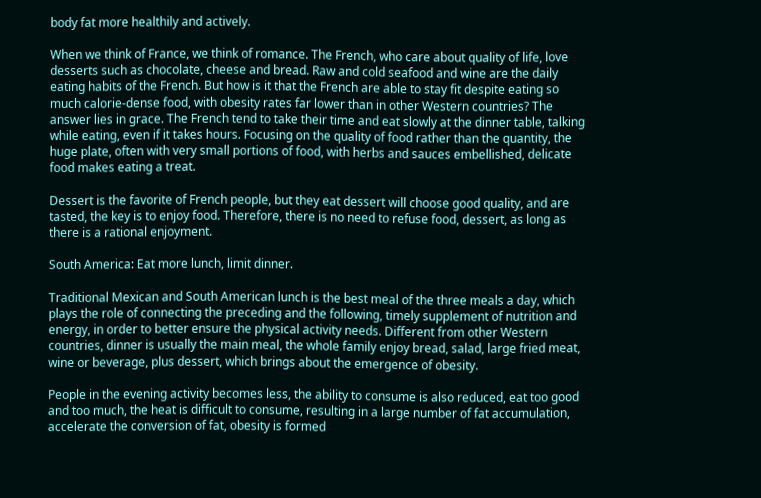body fat more healthily and actively.

When we think of France, we think of romance. The French, who care about quality of life, love desserts such as chocolate, cheese and bread. Raw and cold seafood and wine are the daily eating habits of the French. But how is it that the French are able to stay fit despite eating so much calorie-dense food, with obesity rates far lower than in other Western countries? The answer lies in grace. The French tend to take their time and eat slowly at the dinner table, talking while eating, even if it takes hours. Focusing on the quality of food rather than the quantity, the huge plate, often with very small portions of food, with herbs and sauces embellished, delicate food makes eating a treat.

Dessert is the favorite of French people, but they eat dessert will choose good quality, and are tasted, the key is to enjoy food. Therefore, there is no need to refuse food, dessert, as long as there is a rational enjoyment.

South America: Eat more lunch, limit dinner.

Traditional Mexican and South American lunch is the best meal of the three meals a day, which plays the role of connecting the preceding and the following, timely supplement of nutrition and energy, in order to better ensure the physical activity needs. Different from other Western countries, dinner is usually the main meal, the whole family enjoy bread, salad, large fried meat, wine or beverage, plus dessert, which brings about the emergence of obesity.

People in the evening activity becomes less, the ability to consume is also reduced, eat too good and too much, the heat is difficult to consume, resulting in a large number of fat accumulation, accelerate the conversion of fat, obesity is formed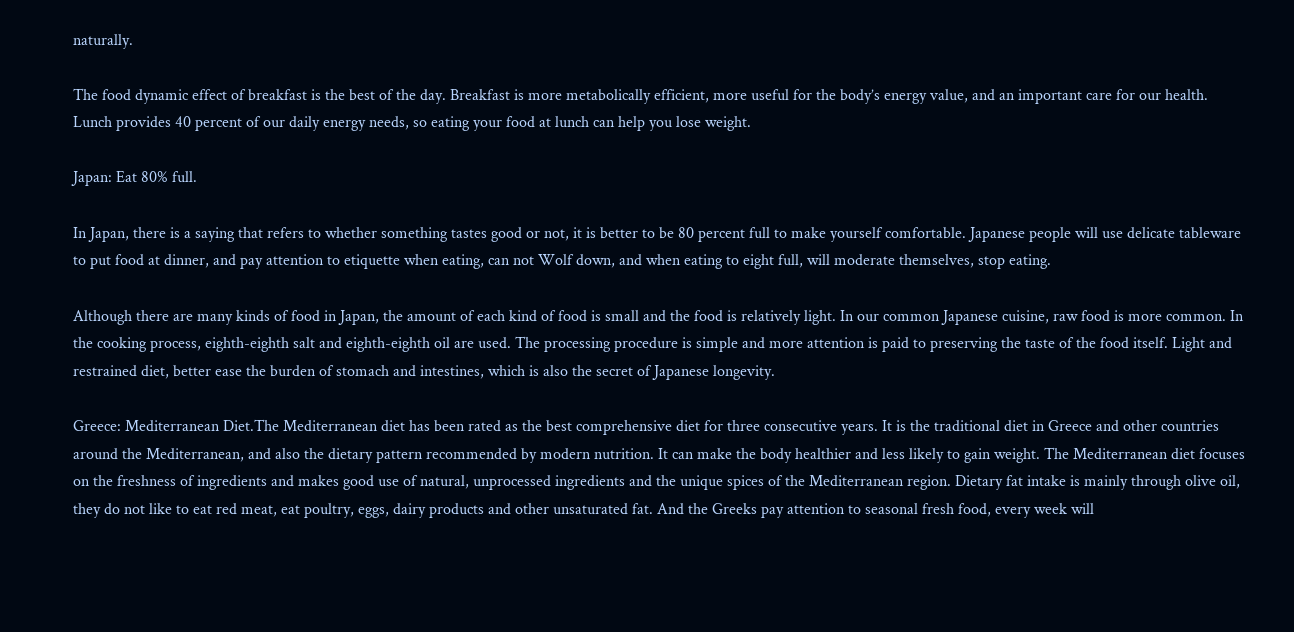naturally.

The food dynamic effect of breakfast is the best of the day. Breakfast is more metabolically efficient, more useful for the body’s energy value, and an important care for our health. Lunch provides 40 percent of our daily energy needs, so eating your food at lunch can help you lose weight.

Japan: Eat 80% full.

In Japan, there is a saying that refers to whether something tastes good or not, it is better to be 80 percent full to make yourself comfortable. Japanese people will use delicate tableware to put food at dinner, and pay attention to etiquette when eating, can not Wolf down, and when eating to eight full, will moderate themselves, stop eating.

Although there are many kinds of food in Japan, the amount of each kind of food is small and the food is relatively light. In our common Japanese cuisine, raw food is more common. In the cooking process, eighth-eighth salt and eighth-eighth oil are used. The processing procedure is simple and more attention is paid to preserving the taste of the food itself. Light and restrained diet, better ease the burden of stomach and intestines, which is also the secret of Japanese longevity.

Greece: Mediterranean Diet.The Mediterranean diet has been rated as the best comprehensive diet for three consecutive years. It is the traditional diet in Greece and other countries around the Mediterranean, and also the dietary pattern recommended by modern nutrition. It can make the body healthier and less likely to gain weight. The Mediterranean diet focuses on the freshness of ingredients and makes good use of natural, unprocessed ingredients and the unique spices of the Mediterranean region. Dietary fat intake is mainly through olive oil, they do not like to eat red meat, eat poultry, eggs, dairy products and other unsaturated fat. And the Greeks pay attention to seasonal fresh food, every week will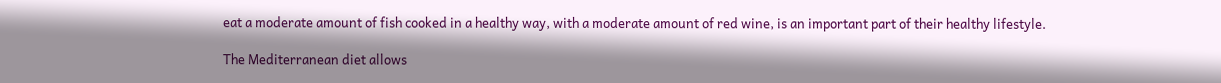eat a moderate amount of fish cooked in a healthy way, with a moderate amount of red wine, is an important part of their healthy lifestyle.

The Mediterranean diet allows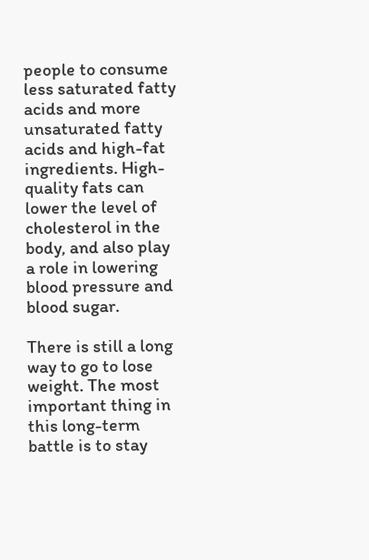people to consume less saturated fatty acids and more unsaturated fatty acids and high-fat ingredients. High-quality fats can lower the level of cholesterol in the body, and also play a role in lowering blood pressure and blood sugar.

There is still a long way to go to lose weight. The most important thing in this long-term battle is to stay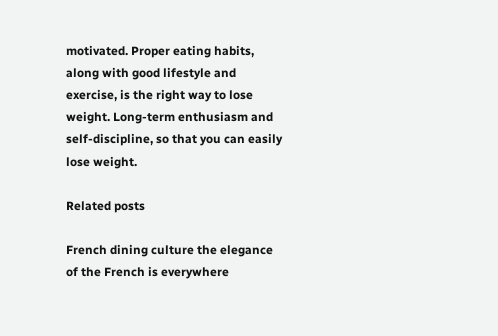motivated. Proper eating habits, along with good lifestyle and exercise, is the right way to lose weight. Long-term enthusiasm and self-discipline, so that you can easily lose weight.

Related posts

French dining culture the elegance of the French is everywhere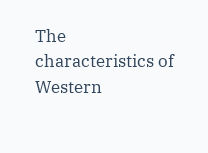The characteristics of Western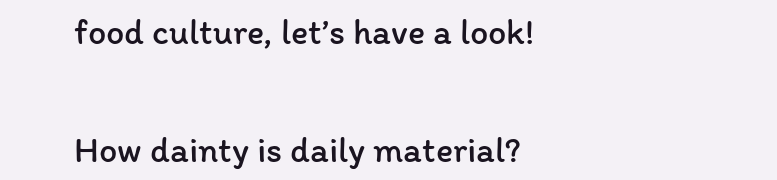food culture, let’s have a look!


How dainty is daily material?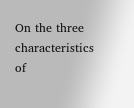On the three characteristics of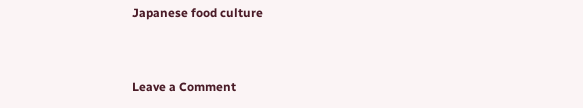Japanese food culture


Leave a Comment